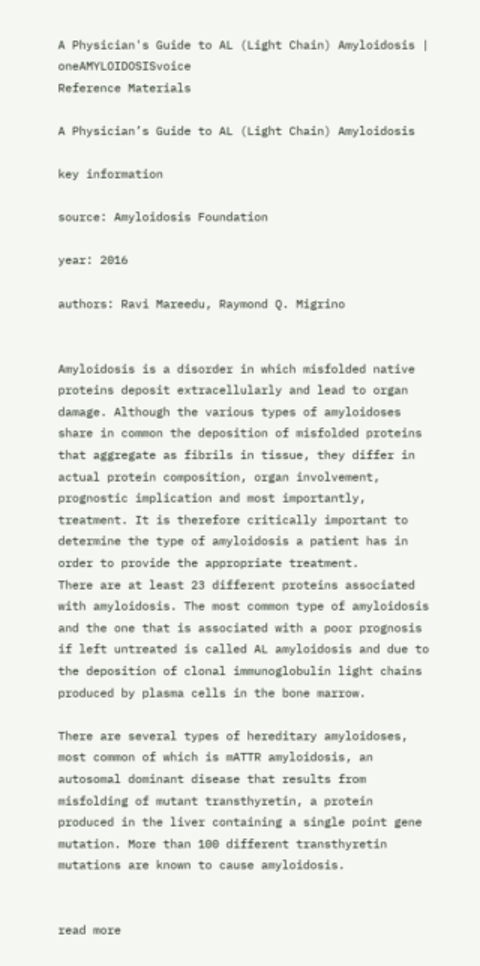A Physician's Guide to AL (Light Chain) Amyloidosis | oneAMYLOIDOSISvoice
Reference Materials

A Physician’s Guide to AL (Light Chain) Amyloidosis

key information

source: Amyloidosis Foundation

year: 2016

authors: Ravi Mareedu, Raymond Q. Migrino


Amyloidosis is a disorder in which misfolded native proteins deposit extracellularly and lead to organ damage. Although the various types of amyloidoses share in common the deposition of misfolded proteins that aggregate as fibrils in tissue, they differ in actual protein composition, organ involvement, prognostic implication and most importantly, treatment. It is therefore critically important to determine the type of amyloidosis a patient has in order to provide the appropriate treatment.
There are at least 23 different proteins associated with amyloidosis. The most common type of amyloidosis and the one that is associated with a poor prognosis if left untreated is called AL amyloidosis and due to the deposition of clonal immunoglobulin light chains produced by plasma cells in the bone marrow.

There are several types of hereditary amyloidoses, most common of which is mATTR amyloidosis, an autosomal dominant disease that results from misfolding of mutant transthyretin, a protein produced in the liver containing a single point gene mutation. More than 100 different transthyretin mutations are known to cause amyloidosis.


read more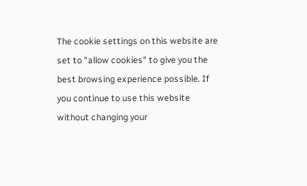The cookie settings on this website are set to "allow cookies" to give you the best browsing experience possible. If you continue to use this website without changing your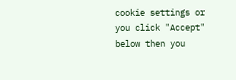cookie settings or you click "Accept" below then you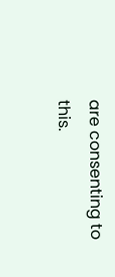are consenting to this.